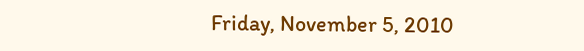Friday, November 5, 2010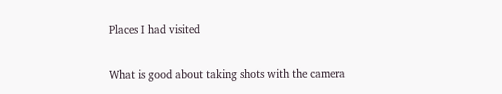Places I had visited

What is good about taking shots with the camera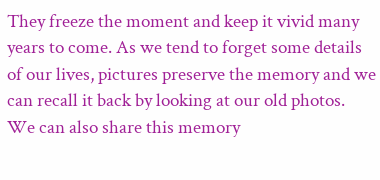They freeze the moment and keep it vivid many years to come. As we tend to forget some details of our lives, pictures preserve the memory and we can recall it back by looking at our old photos. We can also share this memory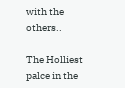with the others..

The Holliest palce in the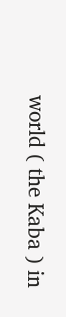world ( the Kaba ) in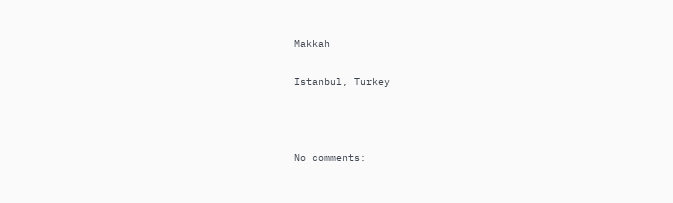Makkah

Istanbul, Turkey



No comments: